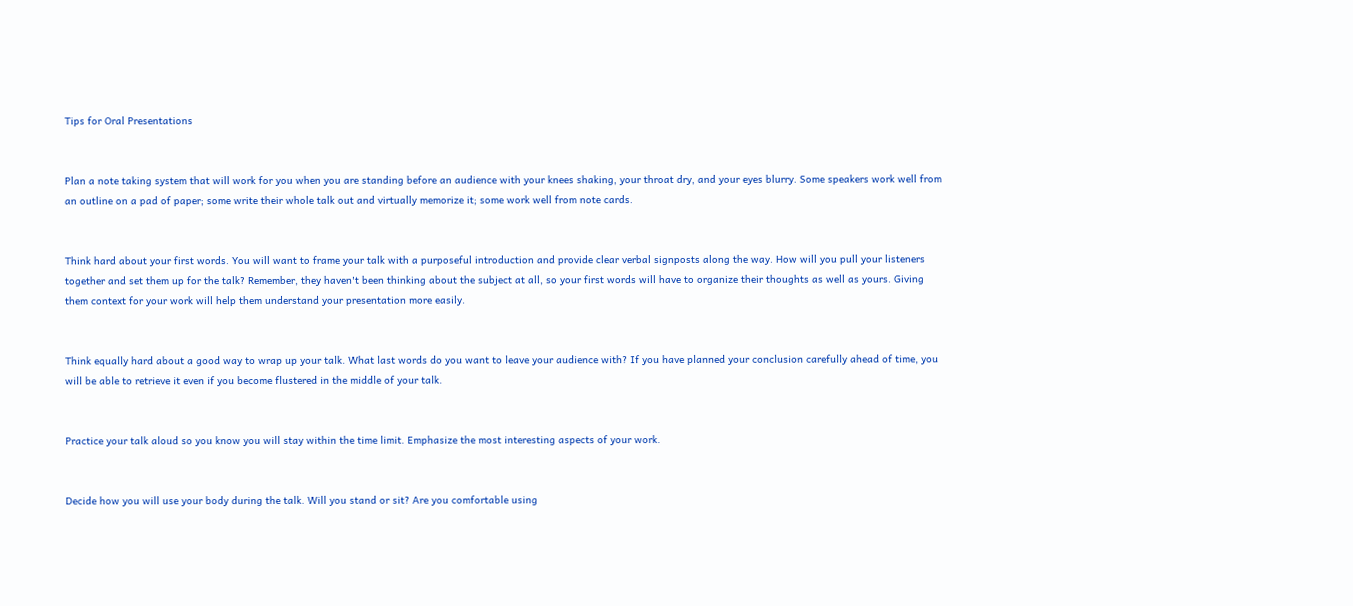Tips for Oral Presentations


Plan a note taking system that will work for you when you are standing before an audience with your knees shaking, your throat dry, and your eyes blurry. Some speakers work well from an outline on a pad of paper; some write their whole talk out and virtually memorize it; some work well from note cards.


Think hard about your first words. You will want to frame your talk with a purposeful introduction and provide clear verbal signposts along the way. How will you pull your listeners together and set them up for the talk? Remember, they haven't been thinking about the subject at all, so your first words will have to organize their thoughts as well as yours. Giving them context for your work will help them understand your presentation more easily.


Think equally hard about a good way to wrap up your talk. What last words do you want to leave your audience with? If you have planned your conclusion carefully ahead of time, you will be able to retrieve it even if you become flustered in the middle of your talk.


Practice your talk aloud so you know you will stay within the time limit. Emphasize the most interesting aspects of your work.


Decide how you will use your body during the talk. Will you stand or sit? Are you comfortable using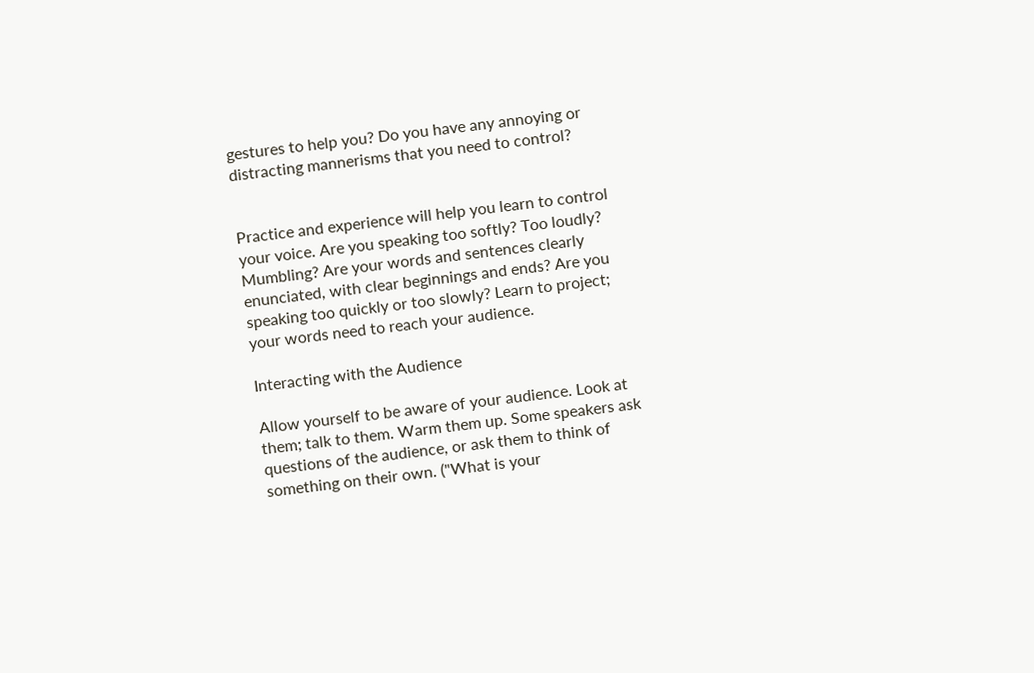gestures to help you? Do you have any annoying or distracting mannerisms that you need to control?


Practice and experience will help you learn to control your voice. Are you speaking too softly? Too loudly? Mumbling? Are your words and sentences clearly enunciated, with clear beginnings and ends? Are you speaking too quickly or too slowly? Learn to project; your words need to reach your audience.

Interacting with the Audience

Allow yourself to be aware of your audience. Look at them; talk to them. Warm them up. Some speakers ask questions of the audience, or ask them to think of something on their own. ("What is your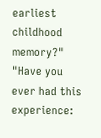earliest childhood memory?" "Have you ever had this experience: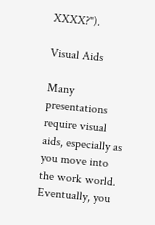XXXX?").

Visual Aids

Many presentations require visual aids, especially as you move into the work world. Eventually, you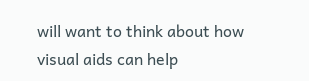will want to think about how visual aids can help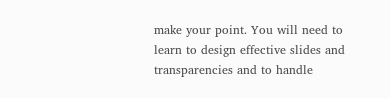make your point. You will need to learn to design effective slides and transparencies and to handle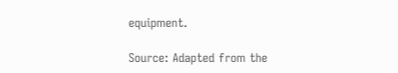equipment.

Source: Adapted from the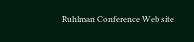Ruhlman Conference Web site